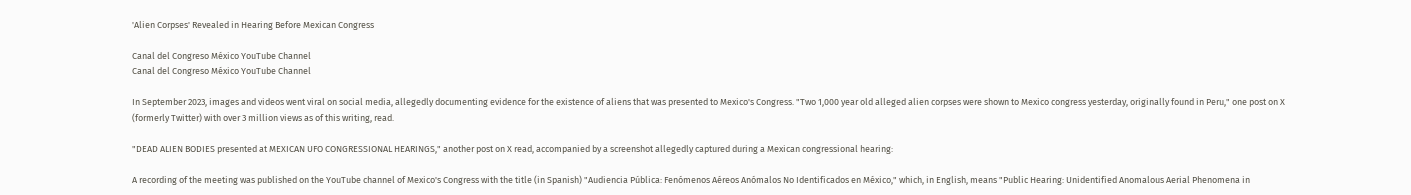'Alien Corpses' Revealed in Hearing Before Mexican Congress

Canal del Congreso México YouTube Channel
Canal del Congreso México YouTube Channel

In September 2023, images and videos went viral on social media, allegedly documenting evidence for the existence of aliens that was presented to Mexico's Congress. "Two 1,000 year old alleged alien corpses were shown to Mexico congress yesterday, originally found in Peru," one post on X (formerly Twitter) with over 3 million views as of this writing, read.

"DEAD ALIEN BODIES presented at MEXICAN UFO CONGRESSIONAL HEARINGS," another post on X read, accompanied by a screenshot allegedly captured during a Mexican congressional hearing:

A recording of the meeting was published on the YouTube channel of Mexico's Congress with the title (in Spanish) "Audiencia Pública: Fenómenos Aéreos Anómalos No Identificados en México," which, in English, means "Public Hearing: Unidentified Anomalous Aerial Phenomena in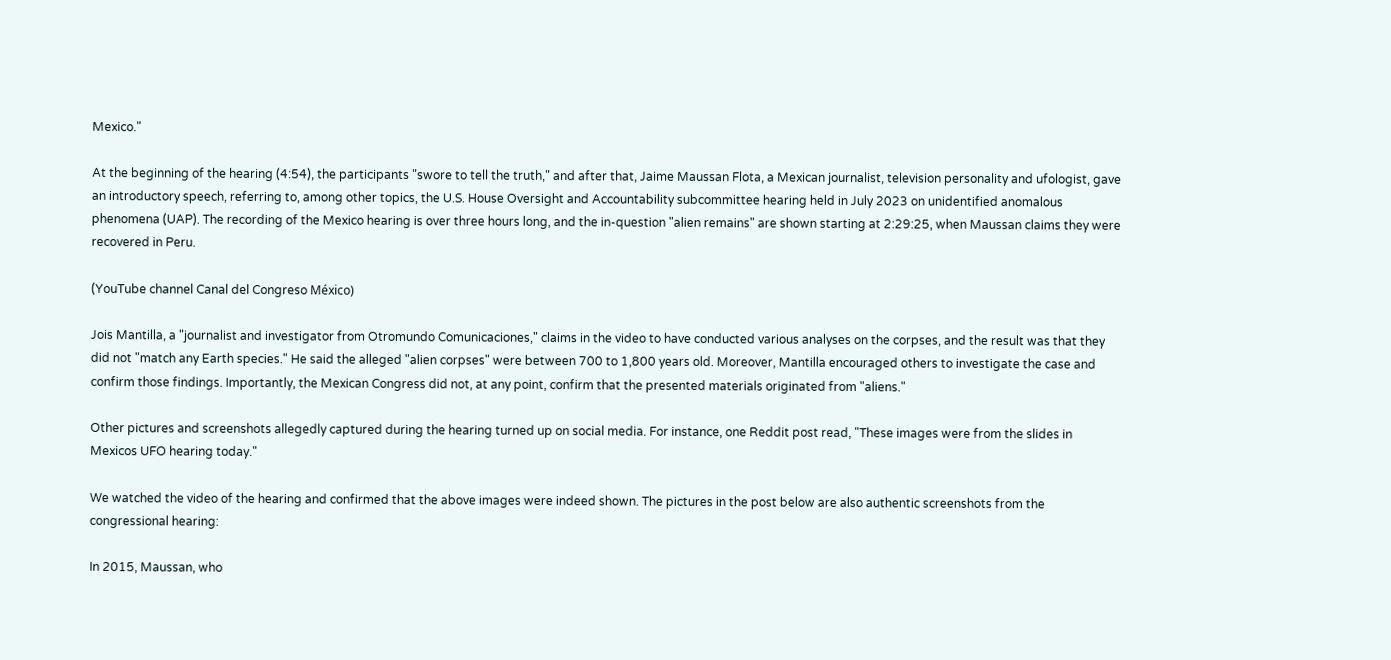Mexico."

At the beginning of the hearing (4:54), the participants "swore to tell the truth," and after that, Jaime Maussan Flota, a Mexican journalist, television personality and ufologist, gave an introductory speech, referring to, among other topics, the U.S. House Oversight and Accountability subcommittee hearing held in July 2023 on unidentified anomalous phenomena (UAP). The recording of the Mexico hearing is over three hours long, and the in-question "alien remains" are shown starting at 2:29:25, when Maussan claims they were recovered in Peru.

(YouTube channel Canal del Congreso México)

Jois Mantilla, a "journalist and investigator from Otromundo Comunicaciones," claims in the video to have conducted various analyses on the corpses, and the result was that they did not "match any Earth species." He said the alleged "alien corpses" were between 700 to 1,800 years old. Moreover, Mantilla encouraged others to investigate the case and confirm those findings. Importantly, the Mexican Congress did not, at any point, confirm that the presented materials originated from "aliens."

Other pictures and screenshots allegedly captured during the hearing turned up on social media. For instance, one Reddit post read, "These images were from the slides in Mexicos UFO hearing today."

We watched the video of the hearing and confirmed that the above images were indeed shown. The pictures in the post below are also authentic screenshots from the congressional hearing:

In 2015, Maussan, who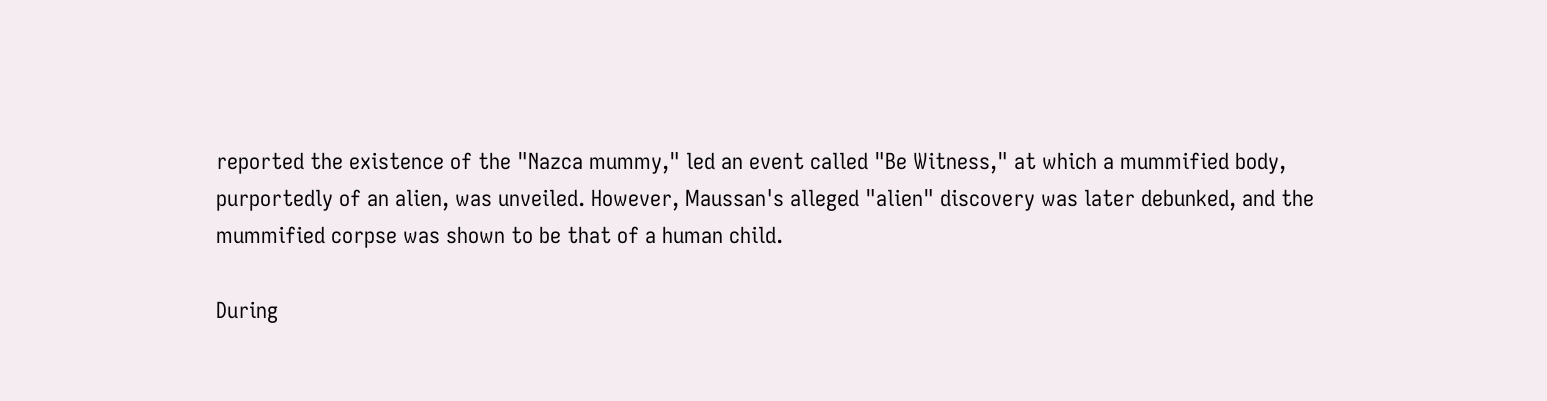reported the existence of the "Nazca mummy," led an event called "Be Witness," at which a mummified body, purportedly of an alien, was unveiled. However, Maussan's alleged "alien" discovery was later debunked, and the mummified corpse was shown to be that of a human child.

During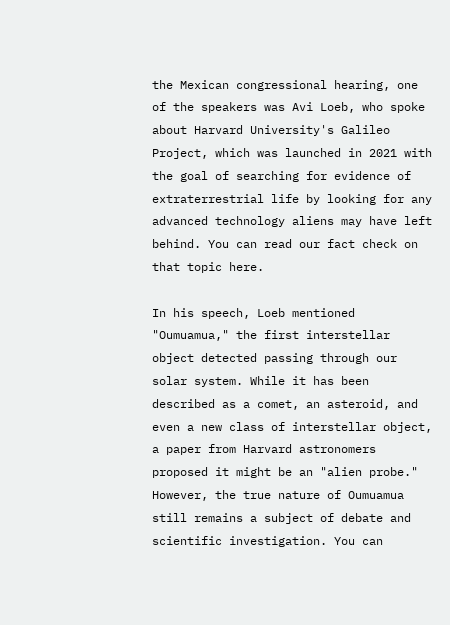the Mexican congressional hearing, one of the speakers was Avi Loeb, who spoke about Harvard University's Galileo Project, which was launched in 2021 with the goal of searching for evidence of extraterrestrial life by looking for any advanced technology aliens may have left behind. You can read our fact check on that topic here.

In his speech, Loeb mentioned "Oumuamua," the first interstellar object detected passing through our solar system. While it has been described as a comet, an asteroid, and even a new class of interstellar object, a paper from Harvard astronomers proposed it might be an "alien probe." However, the true nature of Oumuamua still remains a subject of debate and scientific investigation. You can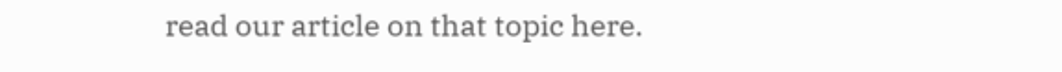read our article on that topic here.